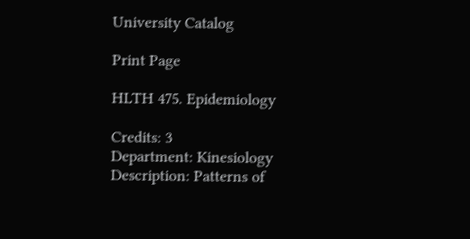University Catalog

Print Page

HLTH 475. Epidemiology

Credits: 3
Department: Kinesiology
Description: Patterns of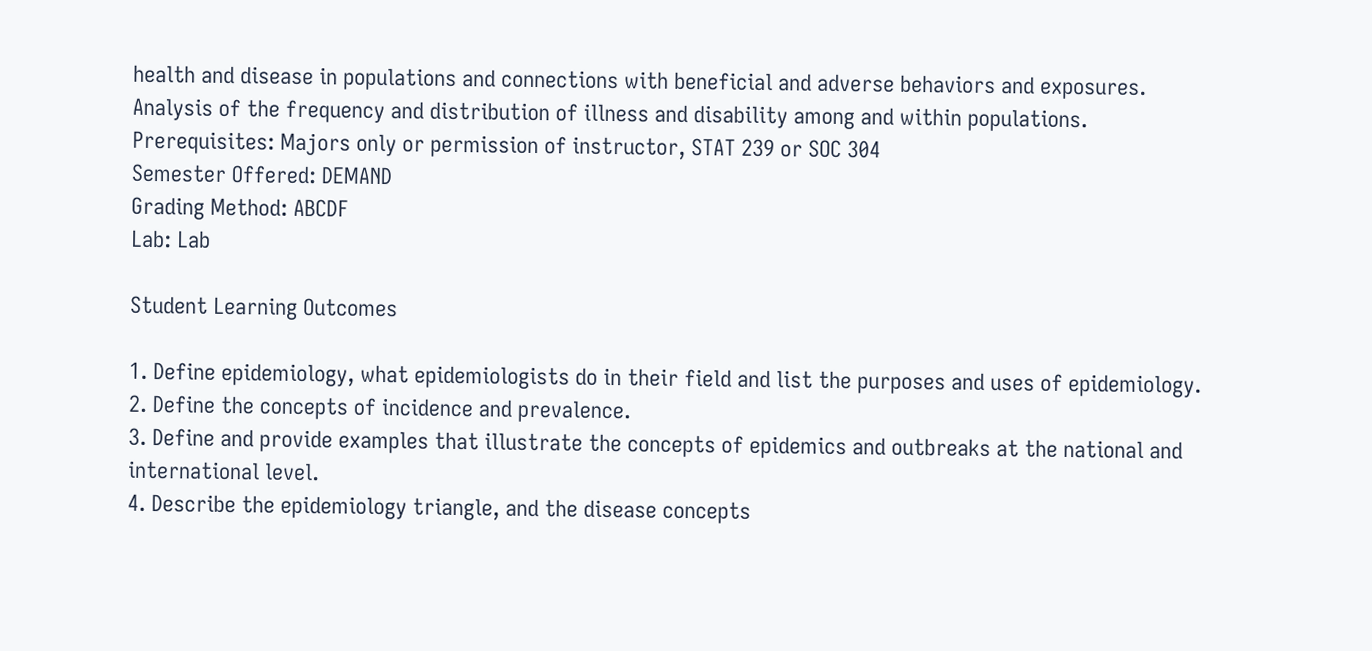health and disease in populations and connections with beneficial and adverse behaviors and exposures. Analysis of the frequency and distribution of illness and disability among and within populations.
Prerequisites: Majors only or permission of instructor, STAT 239 or SOC 304
Semester Offered: DEMAND
Grading Method: ABCDF
Lab: Lab

Student Learning Outcomes

1. Define epidemiology, what epidemiologists do in their field and list the purposes and uses of epidemiology.
2. Define the concepts of incidence and prevalence.
3. Define and provide examples that illustrate the concepts of epidemics and outbreaks at the national and international level.
4. Describe the epidemiology triangle, and the disease concepts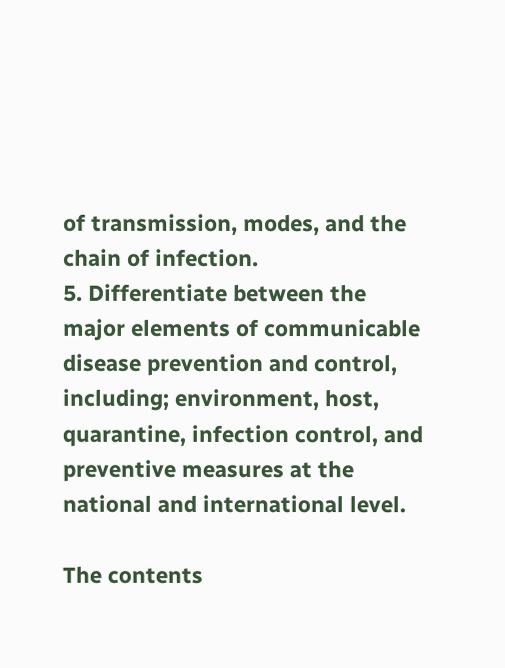of transmission, modes, and the chain of infection.
5. Differentiate between the major elements of communicable disease prevention and control, including; environment, host, quarantine, infection control, and preventive measures at the national and international level.

The contents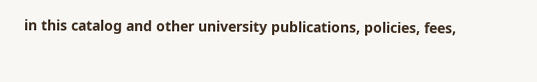in this catalog and other university publications, policies, fees,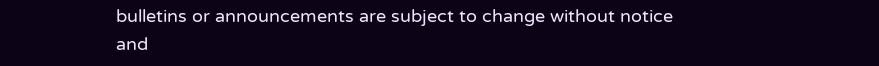bulletins or announcements are subject to change without notice and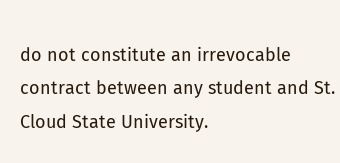do not constitute an irrevocable contract between any student and St. Cloud State University.